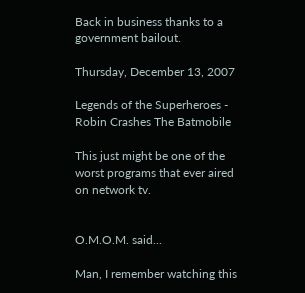Back in business thanks to a government bailout.

Thursday, December 13, 2007

Legends of the Superheroes - Robin Crashes The Batmobile

This just might be one of the worst programs that ever aired on network tv.


O.M.O.M. said...

Man, I remember watching this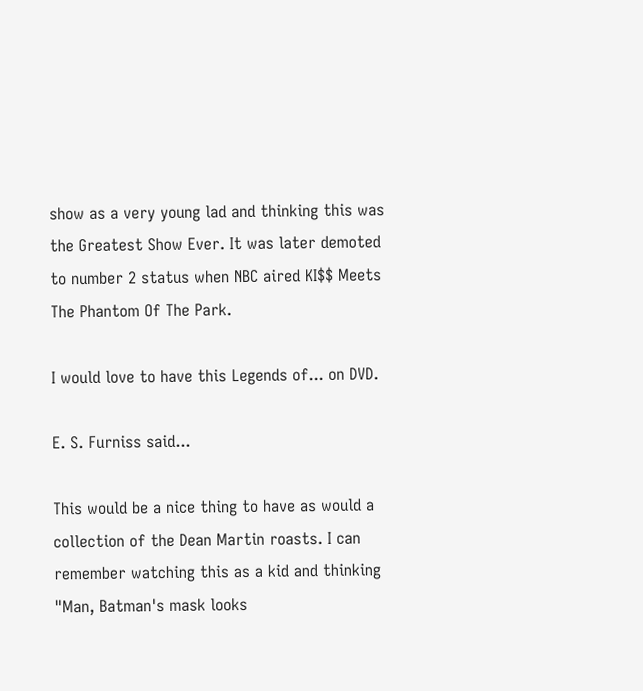show as a very young lad and thinking this was the Greatest Show Ever. It was later demoted to number 2 status when NBC aired KI$$ Meets The Phantom Of The Park.

I would love to have this Legends of... on DVD.

E. S. Furniss said...

This would be a nice thing to have as would a collection of the Dean Martin roasts. I can remember watching this as a kid and thinking "Man, Batman's mask looks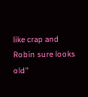like crap and Robin sure looks old"